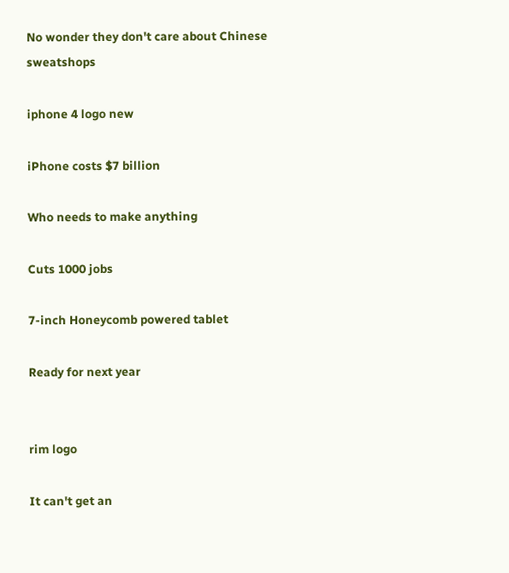No wonder they don't care about Chinese sweatshops

iphone 4 logo new

iPhone costs $7 billion

Who needs to make anything

Cuts 1000 jobs

7-inch Honeycomb powered tablet

Ready for next year


rim logo

It can't get an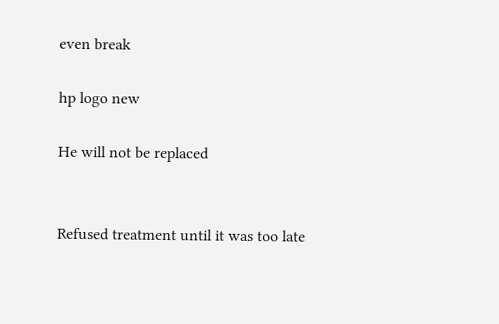even break

hp logo new

He will not be replaced


Refused treatment until it was too late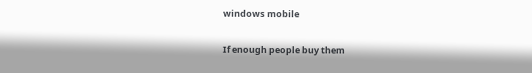windows mobile

If enough people buy them